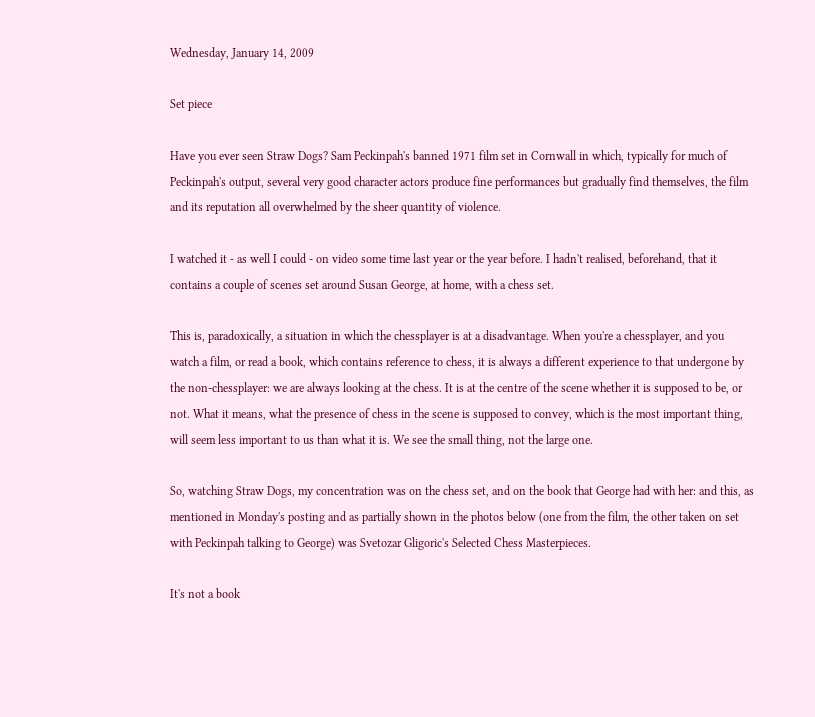Wednesday, January 14, 2009

Set piece

Have you ever seen Straw Dogs? Sam Peckinpah's banned 1971 film set in Cornwall in which, typically for much of Peckinpah's output, several very good character actors produce fine performances but gradually find themselves, the film and its reputation all overwhelmed by the sheer quantity of violence.

I watched it - as well I could - on video some time last year or the year before. I hadn't realised, beforehand, that it contains a couple of scenes set around Susan George, at home, with a chess set.

This is, paradoxically, a situation in which the chessplayer is at a disadvantage. When you're a chessplayer, and you watch a film, or read a book, which contains reference to chess, it is always a different experience to that undergone by the non-chessplayer: we are always looking at the chess. It is at the centre of the scene whether it is supposed to be, or not. What it means, what the presence of chess in the scene is supposed to convey, which is the most important thing, will seem less important to us than what it is. We see the small thing, not the large one.

So, watching Straw Dogs, my concentration was on the chess set, and on the book that George had with her: and this, as mentioned in Monday's posting and as partially shown in the photos below (one from the film, the other taken on set with Peckinpah talking to George) was Svetozar Gligoric's Selected Chess Masterpieces.

It's not a book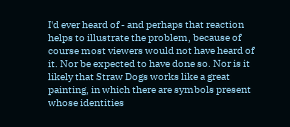I'd ever heard of - and perhaps that reaction helps to illustrate the problem, because of course most viewers would not have heard of it. Nor be expected to have done so. Nor is it likely that Straw Dogs works like a great painting, in which there are symbols present whose identities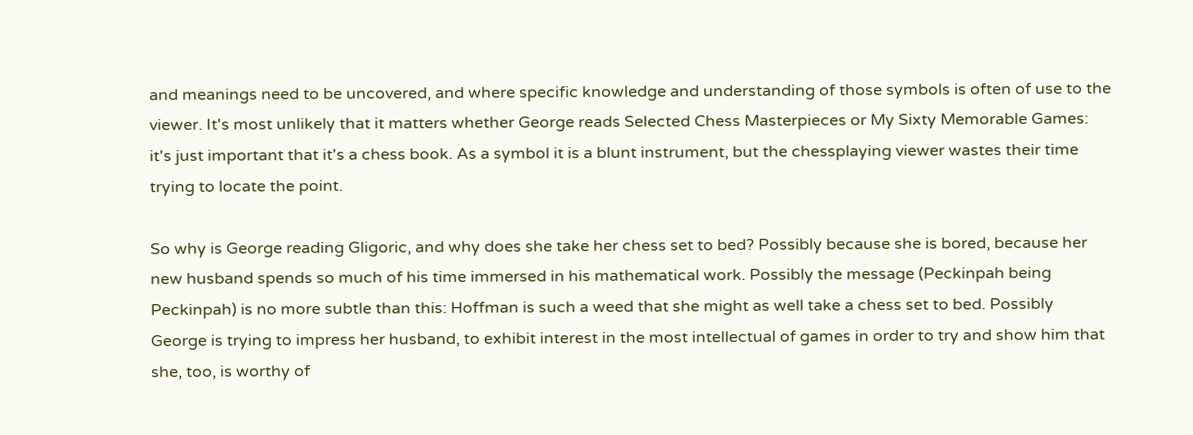and meanings need to be uncovered, and where specific knowledge and understanding of those symbols is often of use to the viewer. It's most unlikely that it matters whether George reads Selected Chess Masterpieces or My Sixty Memorable Games: it's just important that it's a chess book. As a symbol it is a blunt instrument, but the chessplaying viewer wastes their time trying to locate the point.

So why is George reading Gligoric, and why does she take her chess set to bed? Possibly because she is bored, because her new husband spends so much of his time immersed in his mathematical work. Possibly the message (Peckinpah being Peckinpah) is no more subtle than this: Hoffman is such a weed that she might as well take a chess set to bed. Possibly George is trying to impress her husband, to exhibit interest in the most intellectual of games in order to try and show him that she, too, is worthy of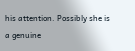his attention. Possibly she is a genuine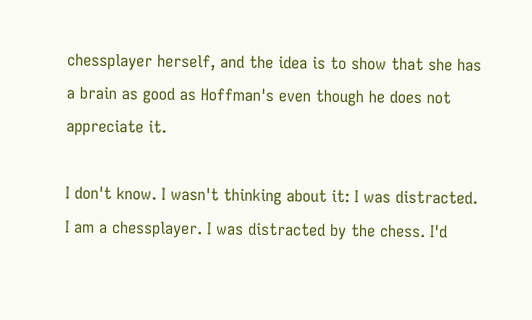chessplayer herself, and the idea is to show that she has a brain as good as Hoffman's even though he does not appreciate it.

I don't know. I wasn't thinking about it: I was distracted. I am a chessplayer. I was distracted by the chess. I'd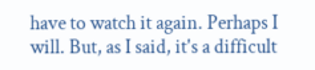have to watch it again. Perhaps I will. But, as I said, it's a difficult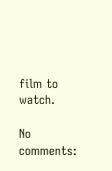film to watch.

No comments: